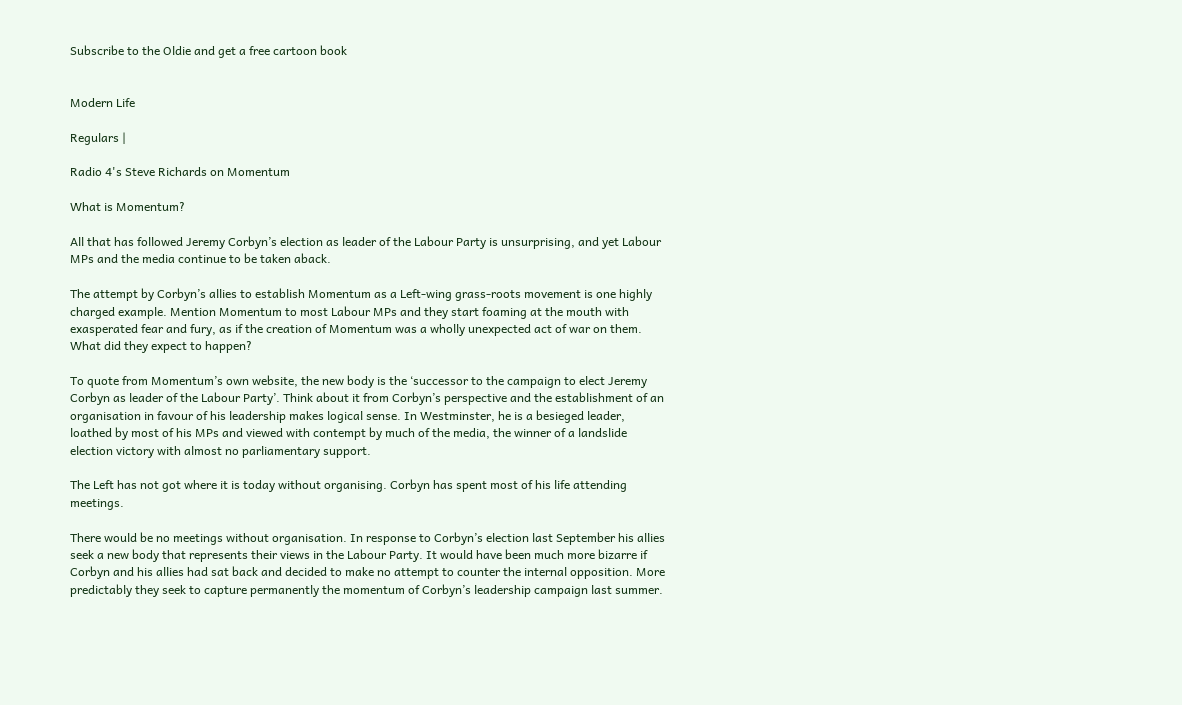Subscribe to the Oldie and get a free cartoon book


Modern Life

Regulars |

Radio 4's Steve Richards on Momentum

What is Momentum?

All that has followed Jeremy Corbyn’s election as leader of the Labour Party is unsurprising, and yet Labour MPs and the media continue to be taken aback.

The attempt by Corbyn’s allies to establish Momentum as a Left-wing grass-roots movement is one highly charged example. Mention Momentum to most Labour MPs and they start foaming at the mouth with exasperated fear and fury, as if the creation of Momentum was a wholly unexpected act of war on them. What did they expect to happen?

To quote from Momentum’s own website, the new body is the ‘successor to the campaign to elect Jeremy Corbyn as leader of the Labour Party’. Think about it from Corbyn’s perspective and the establishment of an organisation in favour of his leadership makes logical sense. In Westminster, he is a besieged leader, loathed by most of his MPs and viewed with contempt by much of the media, the winner of a landslide election victory with almost no parliamentary support.

The Left has not got where it is today without organising. Corbyn has spent most of his life attending meetings.

There would be no meetings without organisation. In response to Corbyn’s election last September his allies seek a new body that represents their views in the Labour Party. It would have been much more bizarre if Corbyn and his allies had sat back and decided to make no attempt to counter the internal opposition. More predictably they seek to capture permanently the momentum of Corbyn’s leadership campaign last summer.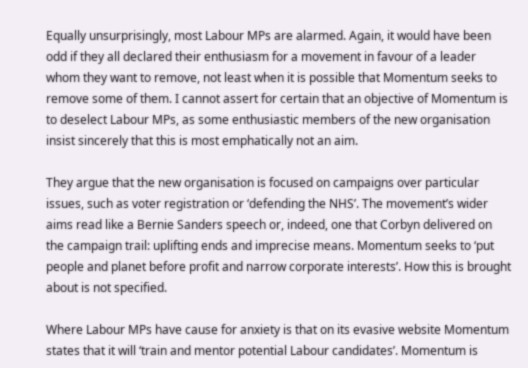Equally unsurprisingly, most Labour MPs are alarmed. Again, it would have been odd if they all declared their enthusiasm for a movement in favour of a leader whom they want to remove, not least when it is possible that Momentum seeks to remove some of them. I cannot assert for certain that an objective of Momentum is to deselect Labour MPs, as some enthusiastic members of the new organisation insist sincerely that this is most emphatically not an aim.

They argue that the new organisation is focused on campaigns over particular issues, such as voter registration or ‘defending the NHS’. The movement’s wider aims read like a Bernie Sanders speech or, indeed, one that Corbyn delivered on the campaign trail: uplifting ends and imprecise means. Momentum seeks to ‘put people and planet before profit and narrow corporate interests’. How this is brought about is not specified.

Where Labour MPs have cause for anxiety is that on its evasive website Momentum states that it will ‘train and mentor potential Labour candidates’. Momentum is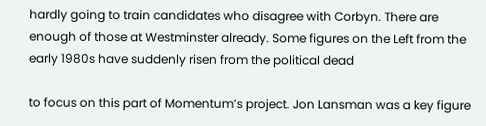hardly going to train candidates who disagree with Corbyn. There are enough of those at Westminster already. Some figures on the Left from the early 1980s have suddenly risen from the political dead

to focus on this part of Momentum’s project. Jon Lansman was a key figure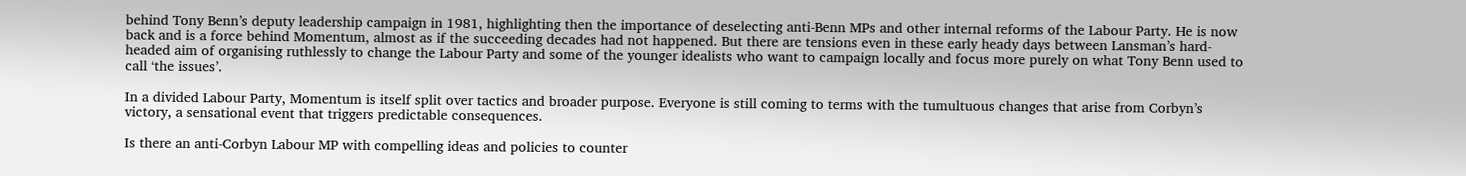behind Tony Benn’s deputy leadership campaign in 1981, highlighting then the importance of deselecting anti-Benn MPs and other internal reforms of the Labour Party. He is now back and is a force behind Momentum, almost as if the succeeding decades had not happened. But there are tensions even in these early heady days between Lansman’s hard-headed aim of organising ruthlessly to change the Labour Party and some of the younger idealists who want to campaign locally and focus more purely on what Tony Benn used to call ‘the issues’.

In a divided Labour Party, Momentum is itself split over tactics and broader purpose. Everyone is still coming to terms with the tumultuous changes that arise from Corbyn’s victory, a sensational event that triggers predictable consequences.

Is there an anti-Corbyn Labour MP with compelling ideas and policies to counter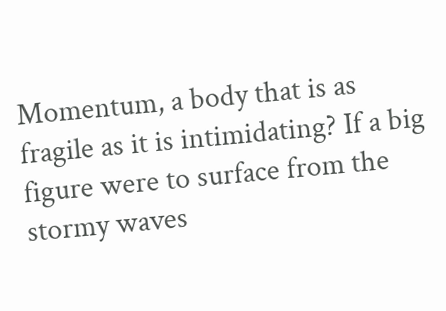Momentum, a body that is as fragile as it is intimidating? If a big figure were to surface from the stormy waves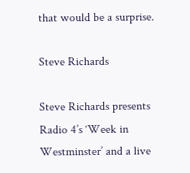that would be a surprise.

Steve Richards

Steve Richards presents Radio 4’s ‘Week in Westminster’ and a live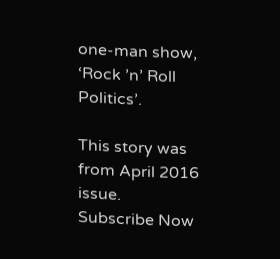one-man show, ‘Rock ’n’ Roll Politics’.

This story was from April 2016 issue. Subscribe Now